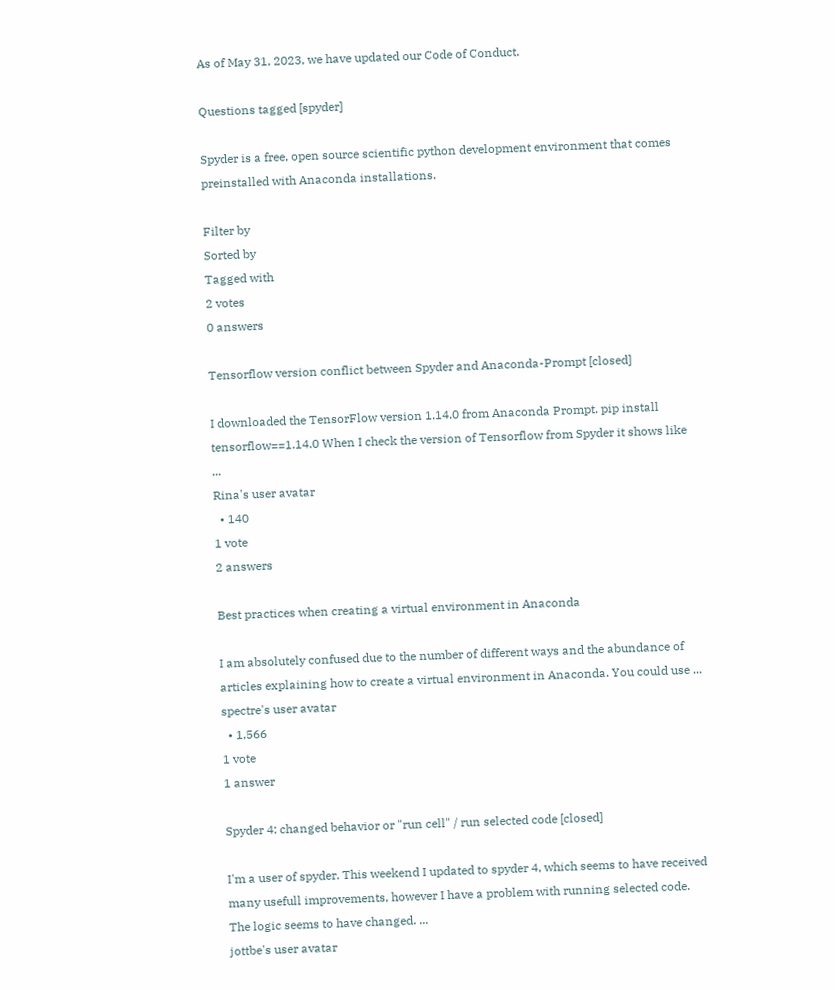As of May 31, 2023, we have updated our Code of Conduct.

Questions tagged [spyder]

Spyder is a free, open source scientific python development environment that comes preinstalled with Anaconda installations.

Filter by
Sorted by
Tagged with
2 votes
0 answers

Tensorflow version conflict between Spyder and Anaconda-Prompt [closed]

I downloaded the TensorFlow version 1.14.0 from Anaconda Prompt. pip install tensorflow==1.14.0 When I check the version of Tensorflow from Spyder it shows like ...
Rina's user avatar
  • 140
1 vote
2 answers

Best practices when creating a virtual environment in Anaconda

I am absolutely confused due to the number of different ways and the abundance of articles explaining how to create a virtual environment in Anaconda. You could use ...
spectre's user avatar
  • 1,566
1 vote
1 answer

Spyder 4: changed behavior or "run cell" / run selected code [closed]

I'm a user of spyder. This weekend I updated to spyder 4, which seems to have received many usefull improvements, however I have a problem with running selected code. The logic seems to have changed. ...
jottbe's user avatar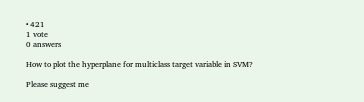• 421
1 vote
0 answers

How to plot the hyperplane for multiclass target variable in SVM?

Please suggest me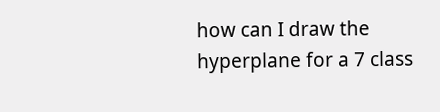how can I draw the hyperplane for a 7 class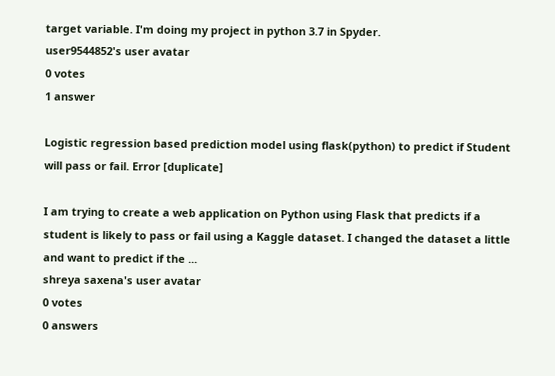target variable. I'm doing my project in python 3.7 in Spyder.
user9544852's user avatar
0 votes
1 answer

Logistic regression based prediction model using flask(python) to predict if Student will pass or fail. Error [duplicate]

I am trying to create a web application on Python using Flask that predicts if a student is likely to pass or fail using a Kaggle dataset. I changed the dataset a little and want to predict if the ...
shreya saxena's user avatar
0 votes
0 answers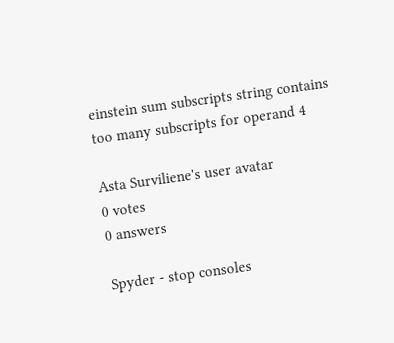einstein sum subscripts string contains too many subscripts for operand 4

Asta Surviliene's user avatar
0 votes
0 answers

Spyder - stop consoles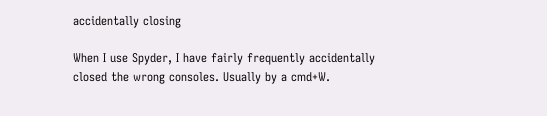accidentally closing

When I use Spyder, I have fairly frequently accidentally closed the wrong consoles. Usually by a cmd+W.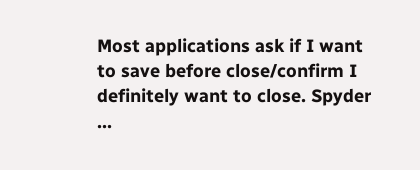Most applications ask if I want to save before close/confirm I definitely want to close. Spyder ...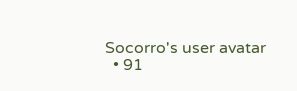Socorro's user avatar
  • 91